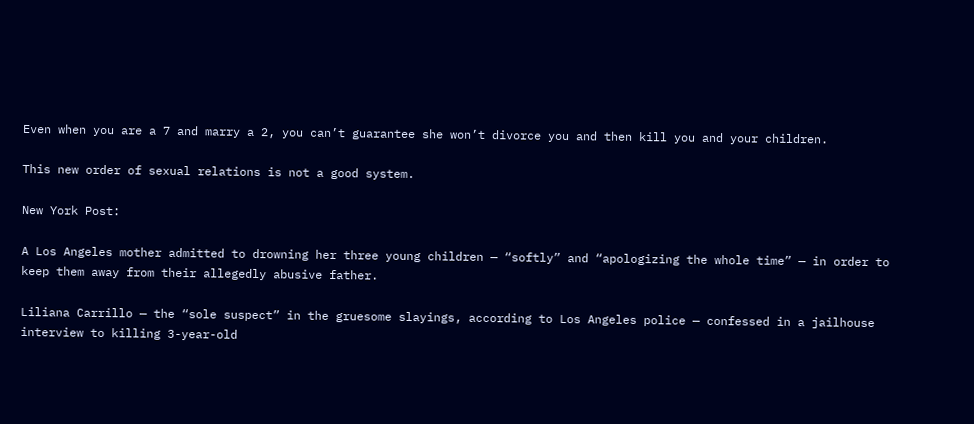Even when you are a 7 and marry a 2, you can’t guarantee she won’t divorce you and then kill you and your children.

This new order of sexual relations is not a good system.

New York Post:

A Los Angeles mother admitted to drowning her three young children — “softly” and “apologizing the whole time” — in order to keep them away from their allegedly abusive father.

Liliana Carrillo — the “sole suspect” in the gruesome slayings, according to Los Angeles police — confessed in a jailhouse interview to killing 3-year-old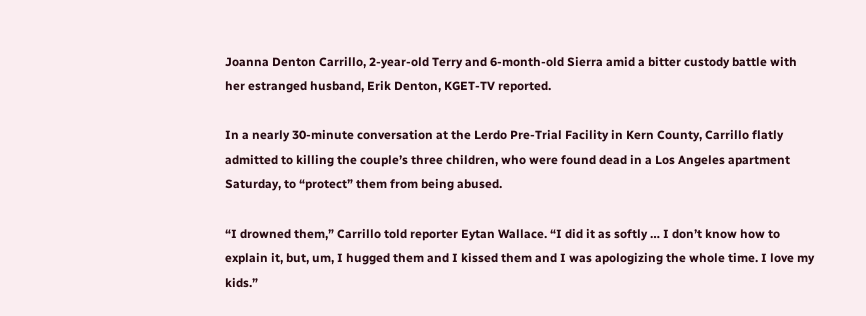Joanna Denton Carrillo, 2-year-old Terry and 6-month-old Sierra amid a bitter custody battle with her estranged husband, Erik Denton, KGET-TV reported.

In a nearly 30-minute conversation at the Lerdo Pre-Trial Facility in Kern County, Carrillo flatly admitted to killing the couple’s three children, who were found dead in a Los Angeles apartment Saturday, to “protect” them from being abused.

“I drowned them,” Carrillo told reporter Eytan Wallace. “I did it as softly … I don’t know how to explain it, but, um, I hugged them and I kissed them and I was apologizing the whole time. I love my kids.”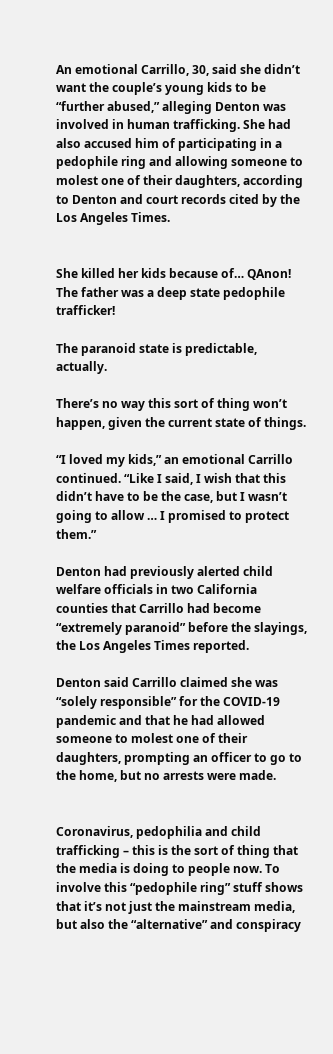An emotional Carrillo, 30, said she didn’t want the couple’s young kids to be “further abused,” alleging Denton was involved in human trafficking. She had also accused him of participating in a pedophile ring and allowing someone to molest one of their daughters, according to Denton and court records cited by the Los Angeles Times.


She killed her kids because of… QAnon! The father was a deep state pedophile trafficker!

The paranoid state is predictable, actually.

There’s no way this sort of thing won’t happen, given the current state of things.

“I loved my kids,” an emotional Carrillo continued. “Like I said, I wish that this didn’t have to be the case, but I wasn’t going to allow … I promised to protect them.”

Denton had previously alerted child welfare officials in two California counties that Carrillo had become “extremely paranoid” before the slayings, the Los Angeles Times reported.

Denton said Carrillo claimed she was “solely responsible” for the COVID-19 pandemic and that he had allowed someone to molest one of their daughters, prompting an officer to go to the home, but no arrests were made.


Coronavirus, pedophilia and child trafficking – this is the sort of thing that the media is doing to people now. To involve this “pedophile ring” stuff shows that it’s not just the mainstream media, but also the “alternative” and conspiracy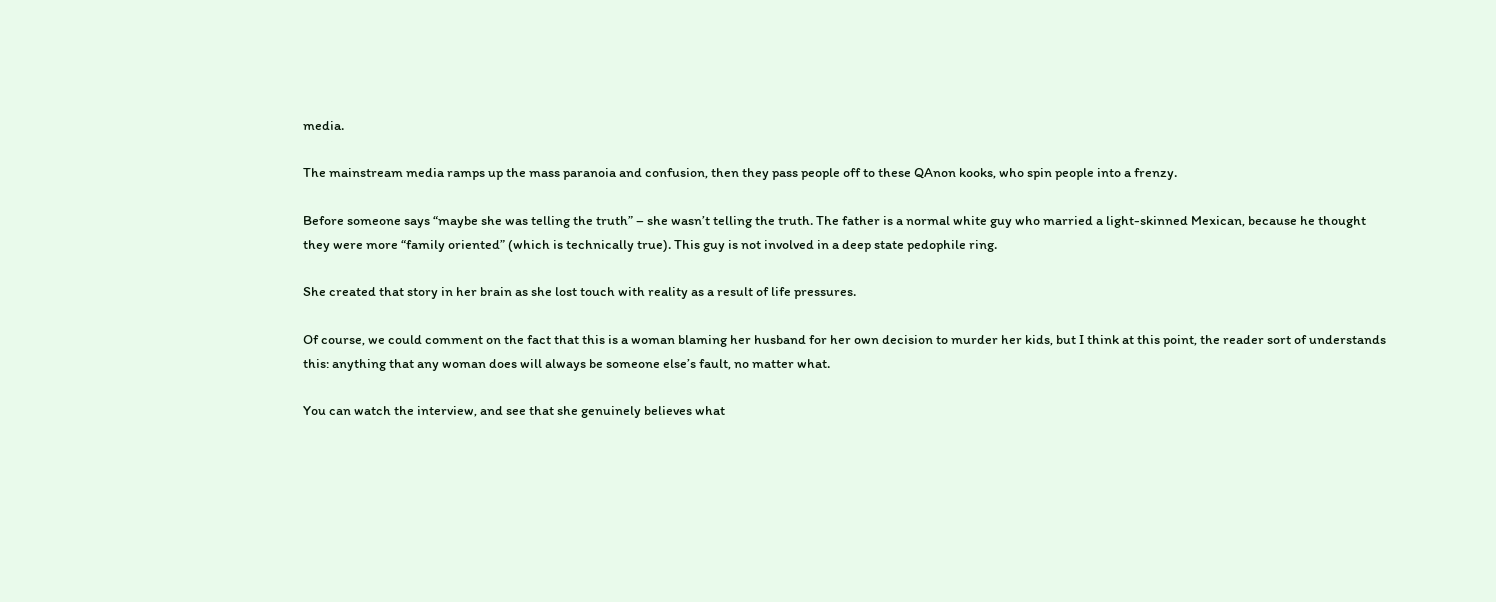media.

The mainstream media ramps up the mass paranoia and confusion, then they pass people off to these QAnon kooks, who spin people into a frenzy.

Before someone says “maybe she was telling the truth” – she wasn’t telling the truth. The father is a normal white guy who married a light-skinned Mexican, because he thought they were more “family oriented” (which is technically true). This guy is not involved in a deep state pedophile ring.

She created that story in her brain as she lost touch with reality as a result of life pressures.

Of course, we could comment on the fact that this is a woman blaming her husband for her own decision to murder her kids, but I think at this point, the reader sort of understands this: anything that any woman does will always be someone else’s fault, no matter what.

You can watch the interview, and see that she genuinely believes what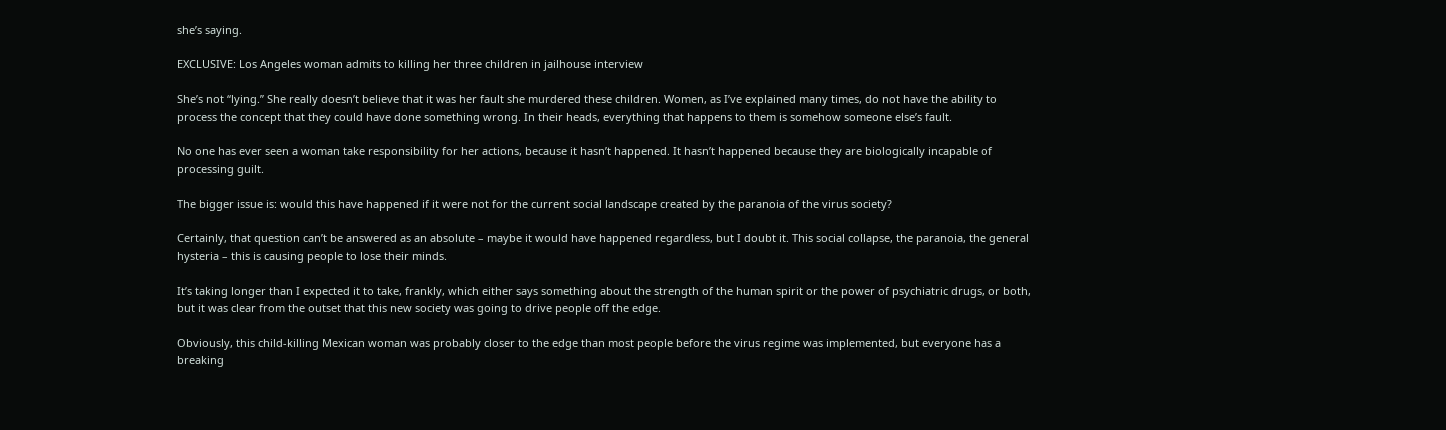she’s saying.

EXCLUSIVE: Los Angeles woman admits to killing her three children in jailhouse interview

She’s not “lying.” She really doesn’t believe that it was her fault she murdered these children. Women, as I’ve explained many times, do not have the ability to process the concept that they could have done something wrong. In their heads, everything that happens to them is somehow someone else’s fault.

No one has ever seen a woman take responsibility for her actions, because it hasn’t happened. It hasn’t happened because they are biologically incapable of processing guilt.

The bigger issue is: would this have happened if it were not for the current social landscape created by the paranoia of the virus society?

Certainly, that question can’t be answered as an absolute – maybe it would have happened regardless, but I doubt it. This social collapse, the paranoia, the general hysteria – this is causing people to lose their minds.

It’s taking longer than I expected it to take, frankly, which either says something about the strength of the human spirit or the power of psychiatric drugs, or both, but it was clear from the outset that this new society was going to drive people off the edge.

Obviously, this child-killing Mexican woman was probably closer to the edge than most people before the virus regime was implemented, but everyone has a breaking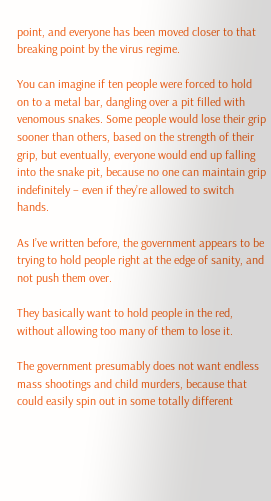point, and everyone has been moved closer to that breaking point by the virus regime.

You can imagine if ten people were forced to hold on to a metal bar, dangling over a pit filled with venomous snakes. Some people would lose their grip sooner than others, based on the strength of their grip, but eventually, everyone would end up falling into the snake pit, because no one can maintain grip indefinitely – even if they’re allowed to switch hands.

As I’ve written before, the government appears to be trying to hold people right at the edge of sanity, and not push them over.

They basically want to hold people in the red, without allowing too many of them to lose it.

The government presumably does not want endless mass shootings and child murders, because that could easily spin out in some totally different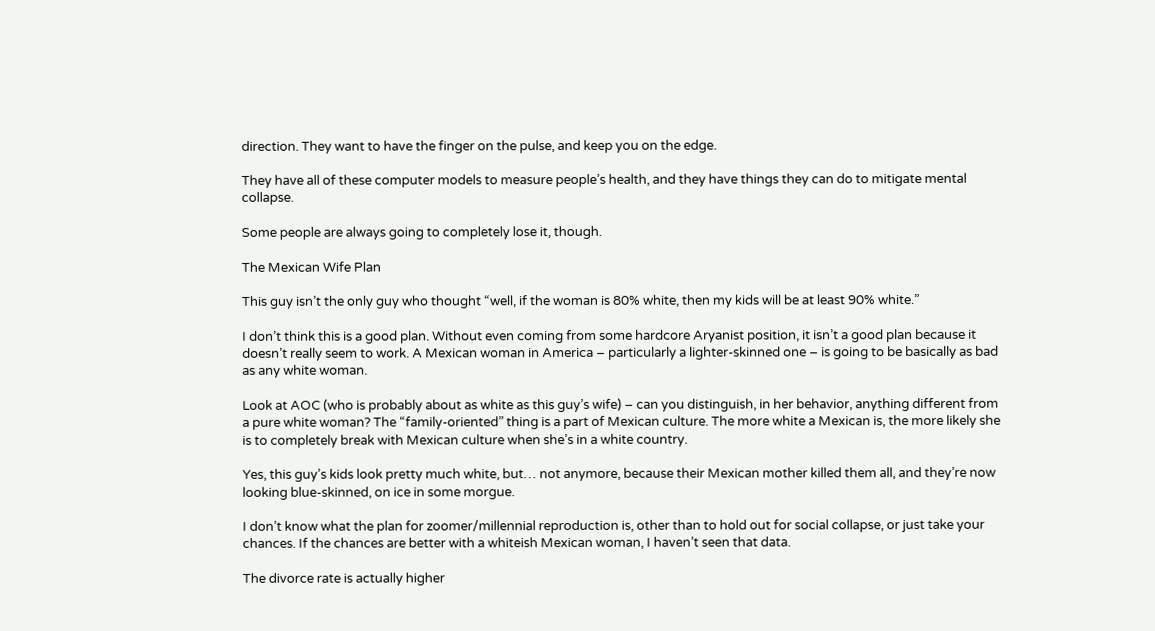direction. They want to have the finger on the pulse, and keep you on the edge.

They have all of these computer models to measure people’s health, and they have things they can do to mitigate mental collapse.

Some people are always going to completely lose it, though.

The Mexican Wife Plan

This guy isn’t the only guy who thought “well, if the woman is 80% white, then my kids will be at least 90% white.”

I don’t think this is a good plan. Without even coming from some hardcore Aryanist position, it isn’t a good plan because it doesn’t really seem to work. A Mexican woman in America – particularly a lighter-skinned one – is going to be basically as bad as any white woman.

Look at AOC (who is probably about as white as this guy’s wife) – can you distinguish, in her behavior, anything different from a pure white woman? The “family-oriented” thing is a part of Mexican culture. The more white a Mexican is, the more likely she is to completely break with Mexican culture when she’s in a white country.

Yes, this guy’s kids look pretty much white, but… not anymore, because their Mexican mother killed them all, and they’re now looking blue-skinned, on ice in some morgue.

I don’t know what the plan for zoomer/millennial reproduction is, other than to hold out for social collapse, or just take your chances. If the chances are better with a whiteish Mexican woman, I haven’t seen that data.

The divorce rate is actually higher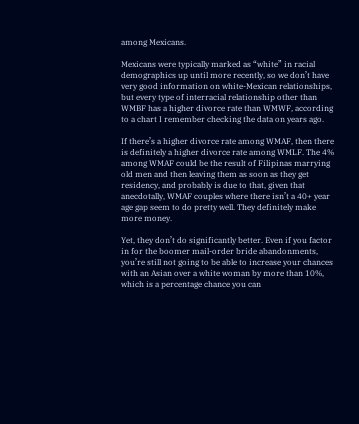among Mexicans.

Mexicans were typically marked as “white” in racial demographics up until more recently, so we don’t have very good information on white-Mexican relationships, but every type of interracial relationship other than WMBF has a higher divorce rate than WMWF, according to a chart I remember checking the data on years ago.

If there’s a higher divorce rate among WMAF, then there is definitely a higher divorce rate among WMLF. The 4% among WMAF could be the result of Filipinas marrying old men and then leaving them as soon as they get residency, and probably is due to that, given that anecdotally, WMAF couples where there isn’t a 40+ year age gap seem to do pretty well. They definitely make more money.

Yet, they don’t do significantly better. Even if you factor in for the boomer mail-order bride abandonments, you’re still not going to be able to increase your chances with an Asian over a white woman by more than 10%, which is a percentage chance you can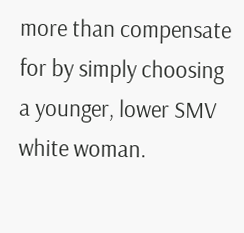more than compensate for by simply choosing a younger, lower SMV white woman.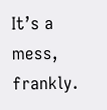It’s a mess, frankly.